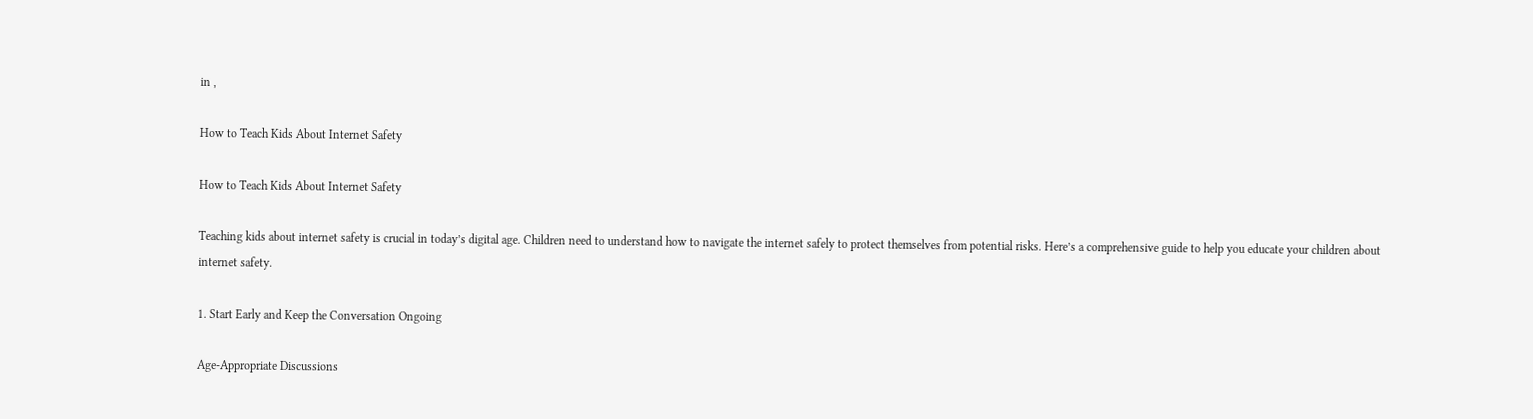in ,

How to Teach Kids About Internet Safety

How to Teach Kids About Internet Safety

Teaching kids about internet safety is crucial in today’s digital age. Children need to understand how to navigate the internet safely to protect themselves from potential risks. Here’s a comprehensive guide to help you educate your children about internet safety.

1. Start Early and Keep the Conversation Ongoing

Age-Appropriate Discussions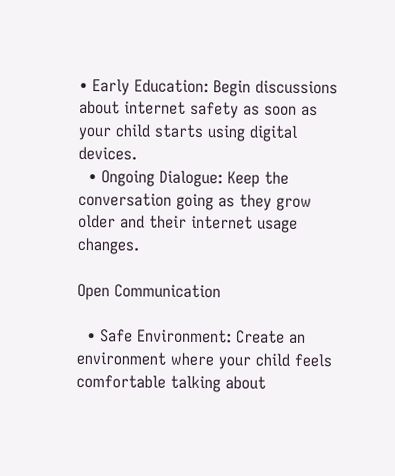• Early Education: Begin discussions about internet safety as soon as your child starts using digital devices.
  • Ongoing Dialogue: Keep the conversation going as they grow older and their internet usage changes.

Open Communication

  • Safe Environment: Create an environment where your child feels comfortable talking about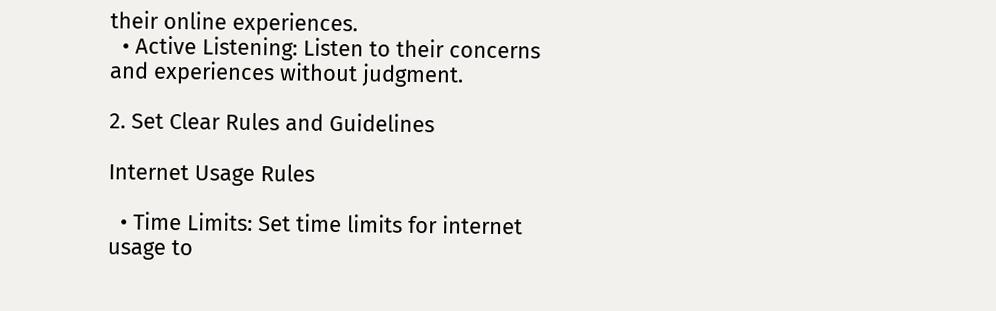their online experiences.
  • Active Listening: Listen to their concerns and experiences without judgment.

2. Set Clear Rules and Guidelines

Internet Usage Rules

  • Time Limits: Set time limits for internet usage to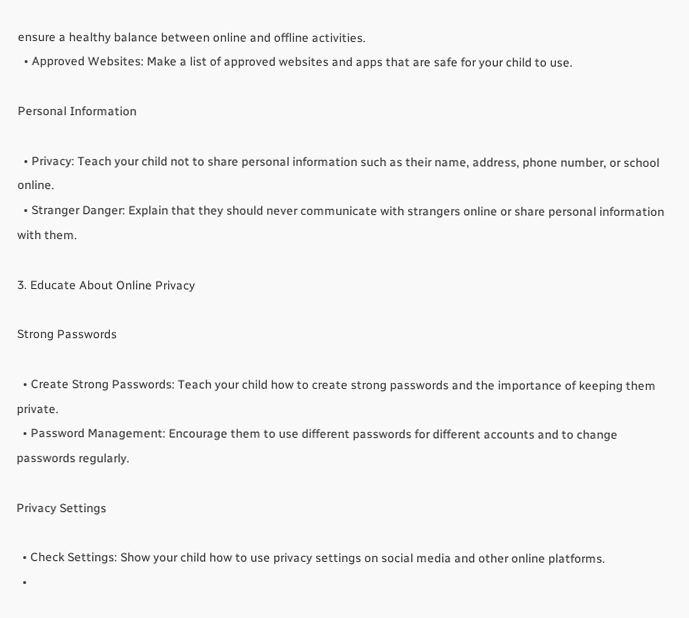ensure a healthy balance between online and offline activities.
  • Approved Websites: Make a list of approved websites and apps that are safe for your child to use.

Personal Information

  • Privacy: Teach your child not to share personal information such as their name, address, phone number, or school online.
  • Stranger Danger: Explain that they should never communicate with strangers online or share personal information with them.

3. Educate About Online Privacy

Strong Passwords

  • Create Strong Passwords: Teach your child how to create strong passwords and the importance of keeping them private.
  • Password Management: Encourage them to use different passwords for different accounts and to change passwords regularly.

Privacy Settings

  • Check Settings: Show your child how to use privacy settings on social media and other online platforms.
  •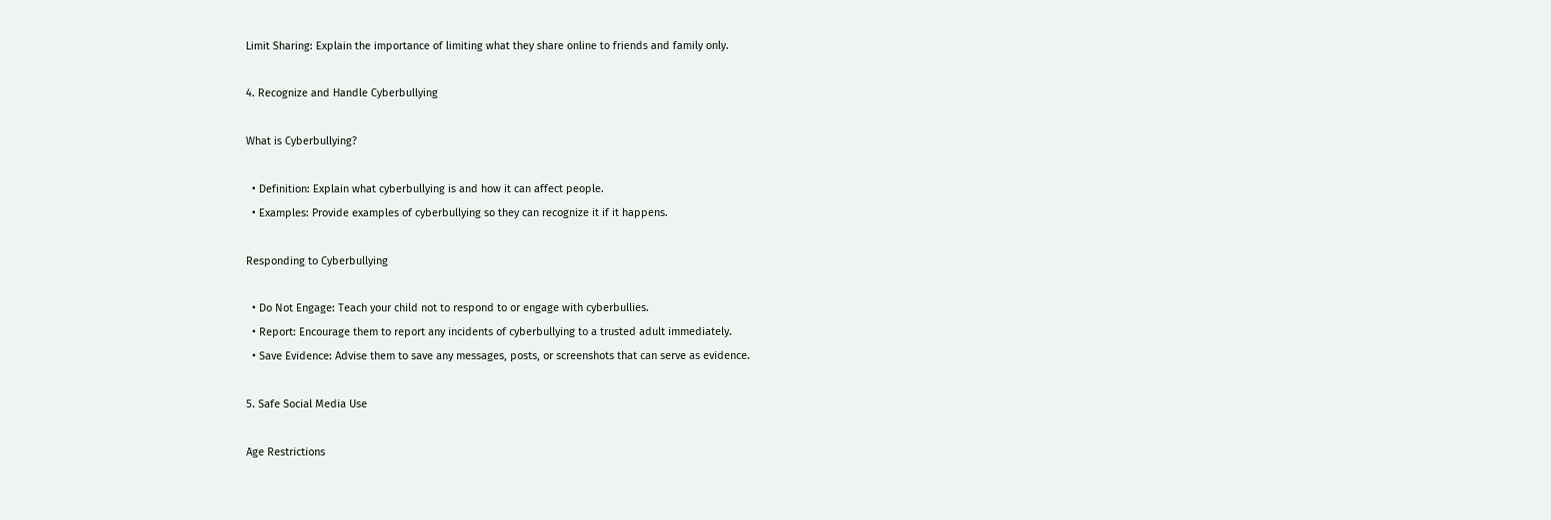Limit Sharing: Explain the importance of limiting what they share online to friends and family only.

4. Recognize and Handle Cyberbullying

What is Cyberbullying?

  • Definition: Explain what cyberbullying is and how it can affect people.
  • Examples: Provide examples of cyberbullying so they can recognize it if it happens.

Responding to Cyberbullying

  • Do Not Engage: Teach your child not to respond to or engage with cyberbullies.
  • Report: Encourage them to report any incidents of cyberbullying to a trusted adult immediately.
  • Save Evidence: Advise them to save any messages, posts, or screenshots that can serve as evidence.

5. Safe Social Media Use

Age Restrictions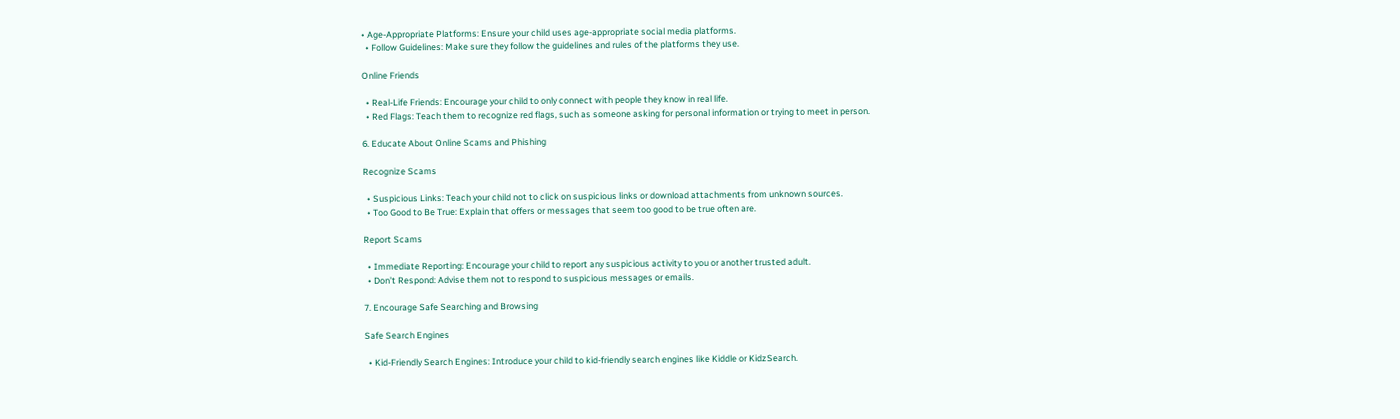• Age-Appropriate Platforms: Ensure your child uses age-appropriate social media platforms.
  • Follow Guidelines: Make sure they follow the guidelines and rules of the platforms they use.

Online Friends

  • Real-Life Friends: Encourage your child to only connect with people they know in real life.
  • Red Flags: Teach them to recognize red flags, such as someone asking for personal information or trying to meet in person.

6. Educate About Online Scams and Phishing

Recognize Scams

  • Suspicious Links: Teach your child not to click on suspicious links or download attachments from unknown sources.
  • Too Good to Be True: Explain that offers or messages that seem too good to be true often are.

Report Scams

  • Immediate Reporting: Encourage your child to report any suspicious activity to you or another trusted adult.
  • Don’t Respond: Advise them not to respond to suspicious messages or emails.

7. Encourage Safe Searching and Browsing

Safe Search Engines

  • Kid-Friendly Search Engines: Introduce your child to kid-friendly search engines like Kiddle or KidzSearch.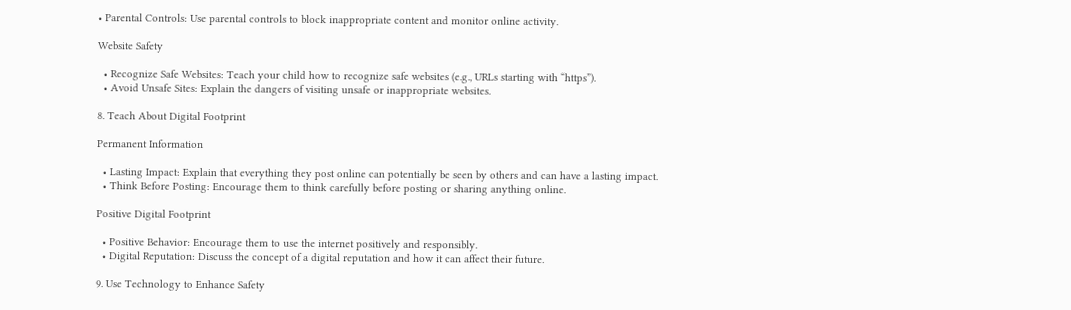• Parental Controls: Use parental controls to block inappropriate content and monitor online activity.

Website Safety

  • Recognize Safe Websites: Teach your child how to recognize safe websites (e.g., URLs starting with “https”).
  • Avoid Unsafe Sites: Explain the dangers of visiting unsafe or inappropriate websites.

8. Teach About Digital Footprint

Permanent Information

  • Lasting Impact: Explain that everything they post online can potentially be seen by others and can have a lasting impact.
  • Think Before Posting: Encourage them to think carefully before posting or sharing anything online.

Positive Digital Footprint

  • Positive Behavior: Encourage them to use the internet positively and responsibly.
  • Digital Reputation: Discuss the concept of a digital reputation and how it can affect their future.

9. Use Technology to Enhance Safety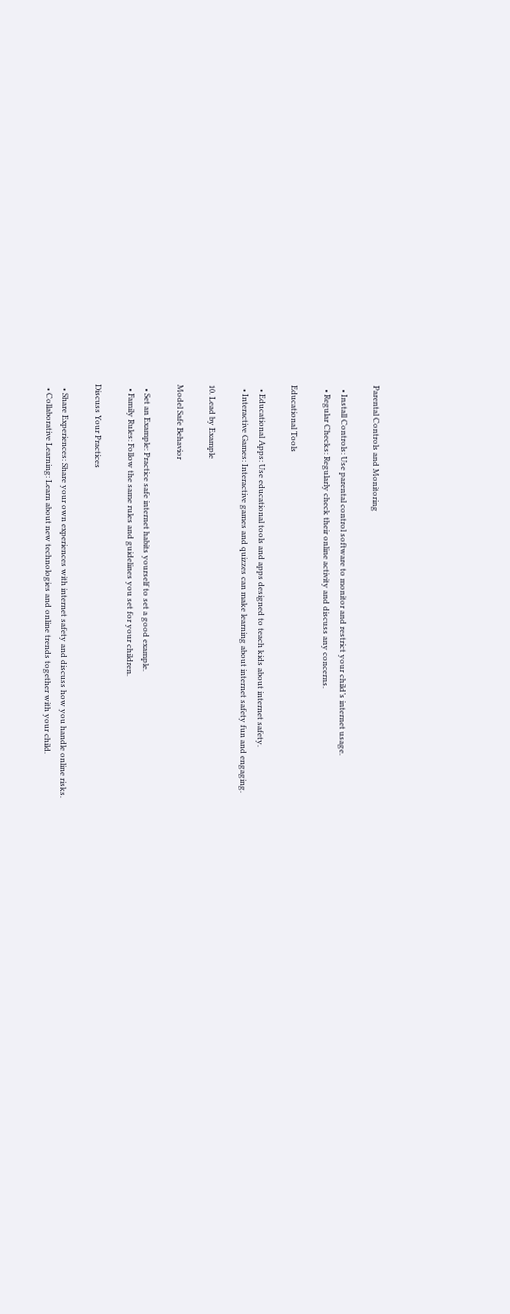Parental Controls and Monitoring

  • Install Controls: Use parental control software to monitor and restrict your child’s internet usage.
  • Regular Checks: Regularly check their online activity and discuss any concerns.

Educational Tools

  • Educational Apps: Use educational tools and apps designed to teach kids about internet safety.
  • Interactive Games: Interactive games and quizzes can make learning about internet safety fun and engaging.

10. Lead by Example

Model Safe Behavior

  • Set an Example: Practice safe internet habits yourself to set a good example.
  • Family Rules: Follow the same rules and guidelines you set for your children.

Discuss Your Practices

  • Share Experiences: Share your own experiences with internet safety and discuss how you handle online risks.
  • Collaborative Learning: Learn about new technologies and online trends together with your child.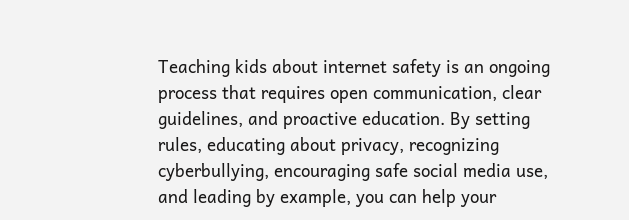Teaching kids about internet safety is an ongoing process that requires open communication, clear guidelines, and proactive education. By setting rules, educating about privacy, recognizing cyberbullying, encouraging safe social media use, and leading by example, you can help your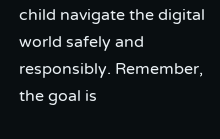child navigate the digital world safely and responsibly. Remember, the goal is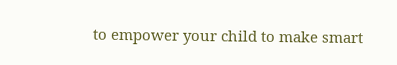to empower your child to make smart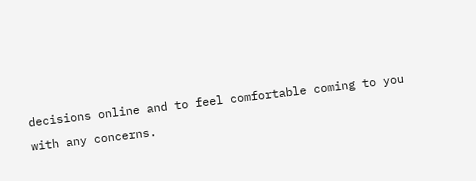decisions online and to feel comfortable coming to you with any concerns.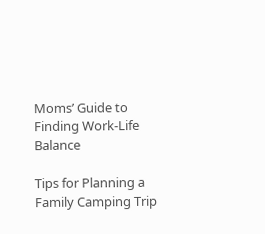Moms’ Guide to Finding Work-Life Balance

Tips for Planning a Family Camping Trip